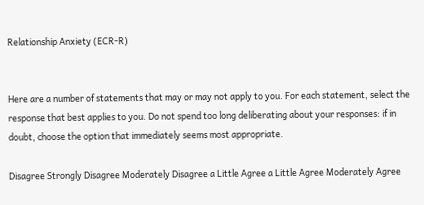Relationship Anxiety (ECR-R)


Here are a number of statements that may or may not apply to you. For each statement, select the response that best applies to you. Do not spend too long deliberating about your responses: if in doubt, choose the option that immediately seems most appropriate.

Disagree Strongly Disagree Moderately Disagree a Little Agree a Little Agree Moderately Agree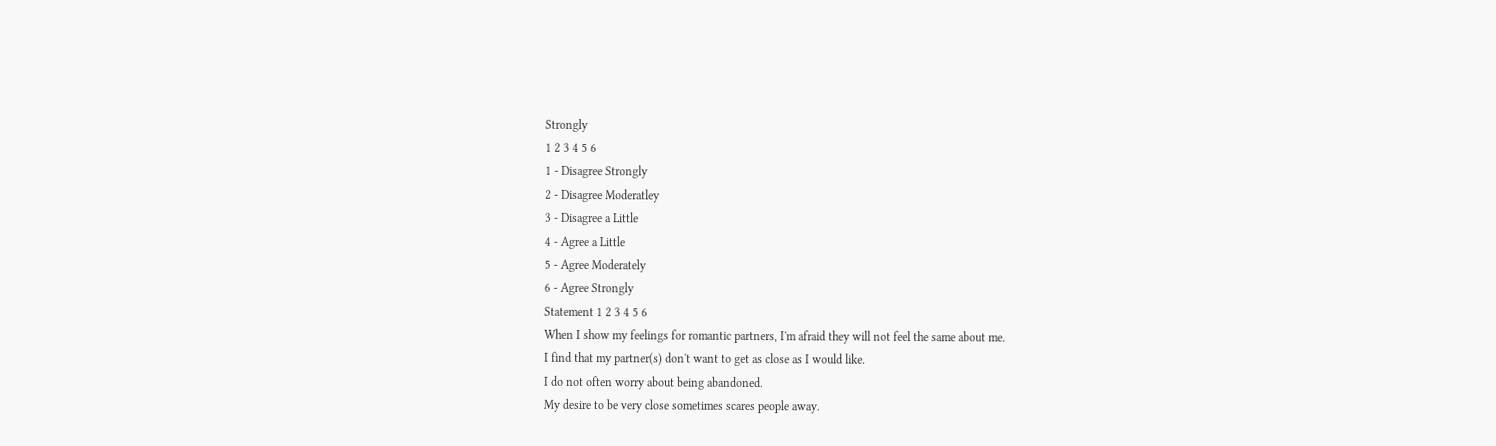Strongly
1 2 3 4 5 6
1 - Disagree Strongly
2 - Disagree Moderatley
3 - Disagree a Little
4 - Agree a Little
5 - Agree Moderately
6 - Agree Strongly
Statement 1 2 3 4 5 6
When I show my feelings for romantic partners, I'm afraid they will not feel the same about me.
I find that my partner(s) don't want to get as close as I would like.
I do not often worry about being abandoned.
My desire to be very close sometimes scares people away.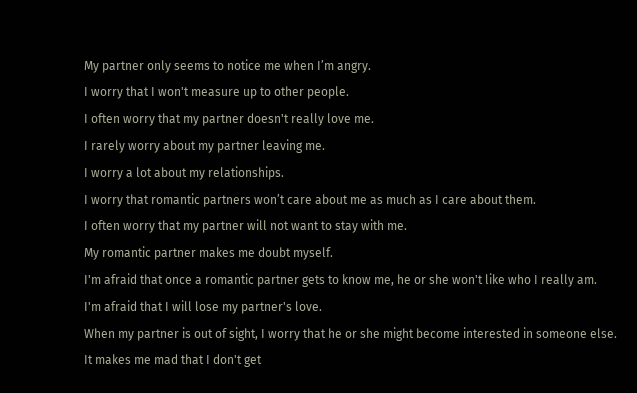My partner only seems to notice me when I’m angry.
I worry that I won't measure up to other people.
I often worry that my partner doesn't really love me.
I rarely worry about my partner leaving me.
I worry a lot about my relationships.
I worry that romantic partners won’t care about me as much as I care about them.
I often worry that my partner will not want to stay with me.
My romantic partner makes me doubt myself.
I'm afraid that once a romantic partner gets to know me, he or she won't like who I really am.
I'm afraid that I will lose my partner's love.
When my partner is out of sight, I worry that he or she might become interested in someone else.
It makes me mad that I don't get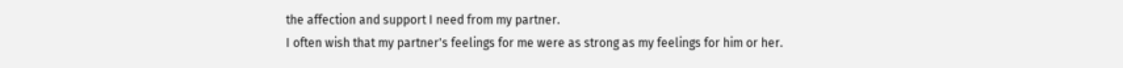the affection and support I need from my partner.
I often wish that my partner's feelings for me were as strong as my feelings for him or her.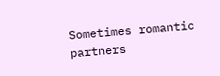Sometimes romantic partners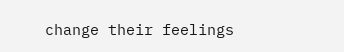change their feelings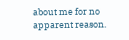about me for no apparent reason.